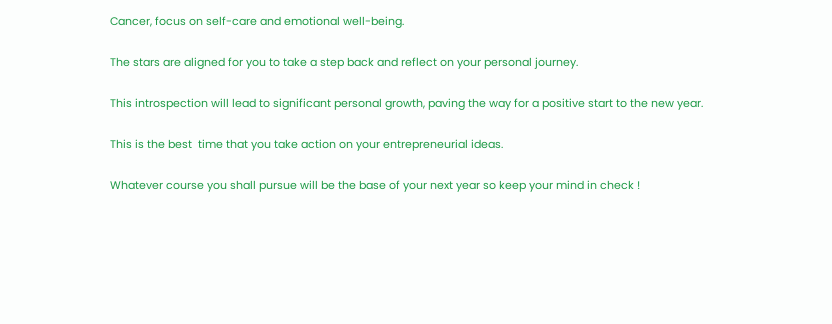Cancer, focus on self-care and emotional well-being.

The stars are aligned for you to take a step back and reflect on your personal journey.

This introspection will lead to significant personal growth, paving the way for a positive start to the new year.

This is the best  time that you take action on your entrepreneurial ideas.

Whatever course you shall pursue will be the base of your next year so keep your mind in check !